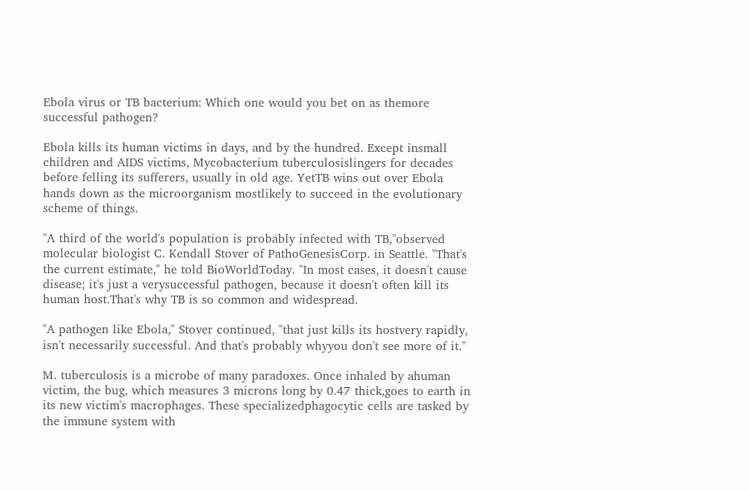Ebola virus or TB bacterium: Which one would you bet on as themore successful pathogen?

Ebola kills its human victims in days, and by the hundred. Except insmall children and AIDS victims, Mycobacterium tuberculosislingers for decades before felling its sufferers, usually in old age. YetTB wins out over Ebola hands down as the microorganism mostlikely to succeed in the evolutionary scheme of things.

"A third of the world's population is probably infected with TB,"observed molecular biologist C. Kendall Stover of PathoGenesisCorp. in Seattle. "That's the current estimate," he told BioWorldToday. "In most cases, it doesn't cause disease; it's just a verysuccessful pathogen, because it doesn't often kill its human host.That's why TB is so common and widespread.

"A pathogen like Ebola," Stover continued, "that just kills its hostvery rapidly, isn't necessarily successful. And that's probably whyyou don't see more of it."

M. tuberculosis is a microbe of many paradoxes. Once inhaled by ahuman victim, the bug, which measures 3 microns long by 0.47 thick,goes to earth in its new victim's macrophages. These specializedphagocytic cells are tasked by the immune system with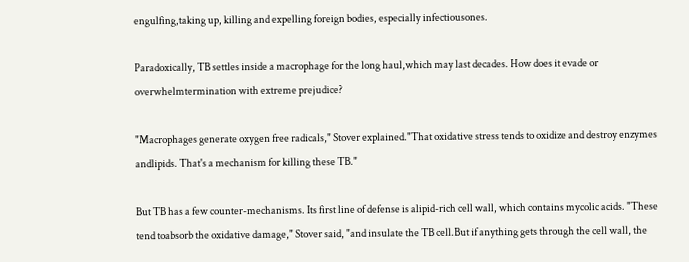engulfing,taking up, killing and expelling foreign bodies, especially infectiousones.

Paradoxically, TB settles inside a macrophage for the long haul,which may last decades. How does it evade or overwhelmtermination with extreme prejudice?

"Macrophages generate oxygen free radicals," Stover explained."That oxidative stress tends to oxidize and destroy enzymes andlipids. That's a mechanism for killing these TB."

But TB has a few counter-mechanisms. Its first line of defense is alipid-rich cell wall, which contains mycolic acids. "These tend toabsorb the oxidative damage," Stover said, "and insulate the TB cell.But if anything gets through the cell wall, the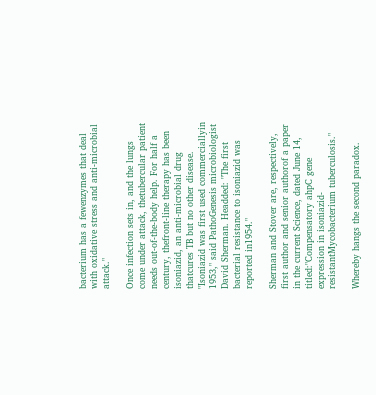bacterium has a fewenzymes that deal with oxidative stress and anti-microbial attack."

Once infection sets in, and the lungs come under attack, thetubercular patient needs out-of-the-body help. For half a century, thefront-line therapy has been isoniazid, an anti-microbial drug thatcures TB but no other disease. "Isoniazid was first used commerciallyin 1953," said PathoGenesis microbiologist David Sherman. Headded: "The first bacterial resistance to isoniazid was reported in1954."

Sherman and Stover are, respectively, first author and senior authorof a paper in the current Science, dated June 14, titled:"Compensatory ahpC gene expression in isoniazid-resistantMycobacterium tuberculosis."

Whereby hangs the second paradox.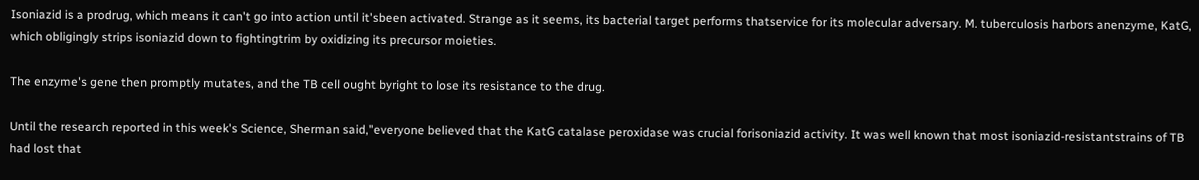Isoniazid is a prodrug, which means it can't go into action until it'sbeen activated. Strange as it seems, its bacterial target performs thatservice for its molecular adversary. M. tuberculosis harbors anenzyme, KatG, which obligingly strips isoniazid down to fightingtrim by oxidizing its precursor moieties.

The enzyme's gene then promptly mutates, and the TB cell ought byright to lose its resistance to the drug.

Until the research reported in this week's Science, Sherman said,"everyone believed that the KatG catalase peroxidase was crucial forisoniazid activity. It was well known that most isoniazid-resistantstrains of TB had lost that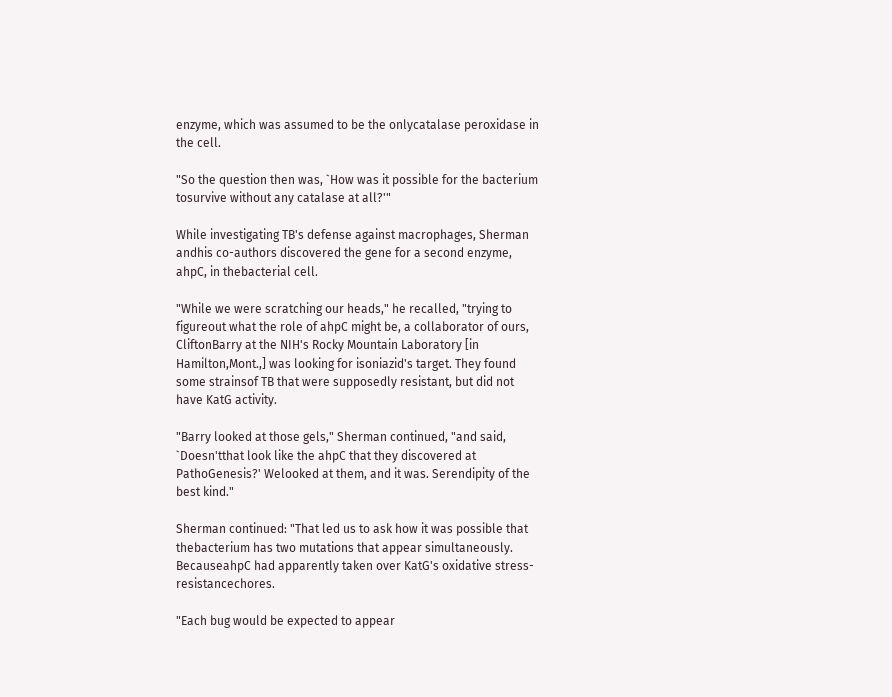enzyme, which was assumed to be the onlycatalase peroxidase in the cell.

"So the question then was, `How was it possible for the bacterium tosurvive without any catalase at all?'"

While investigating TB's defense against macrophages, Sherman andhis co-authors discovered the gene for a second enzyme, ahpC, in thebacterial cell.

"While we were scratching our heads," he recalled, "trying to figureout what the role of ahpC might be, a collaborator of ours, CliftonBarry at the NIH's Rocky Mountain Laboratory [in Hamilton,Mont.,] was looking for isoniazid's target. They found some strainsof TB that were supposedly resistant, but did not have KatG activity.

"Barry looked at those gels," Sherman continued, "and said, `Doesn'tthat look like the ahpC that they discovered at PathoGenesis?' Welooked at them, and it was. Serendipity of the best kind."

Sherman continued: "That led us to ask how it was possible that thebacterium has two mutations that appear simultaneously. BecauseahpC had apparently taken over KatG's oxidative stress-resistancechores.

"Each bug would be expected to appear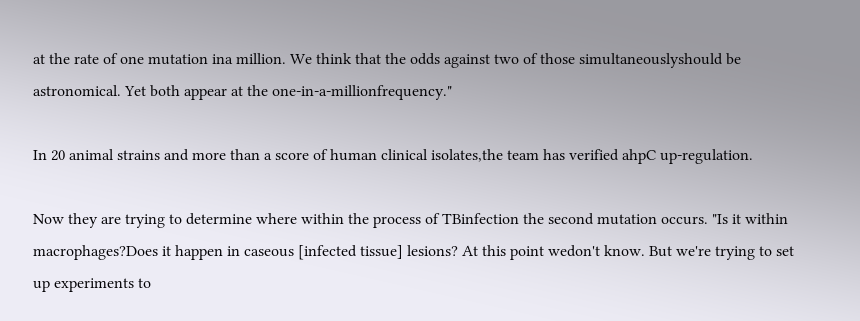at the rate of one mutation ina million. We think that the odds against two of those simultaneouslyshould be astronomical. Yet both appear at the one-in-a-millionfrequency."

In 20 animal strains and more than a score of human clinical isolates,the team has verified ahpC up-regulation.

Now they are trying to determine where within the process of TBinfection the second mutation occurs. "Is it within macrophages?Does it happen in caseous [infected tissue] lesions? At this point wedon't know. But we're trying to set up experiments to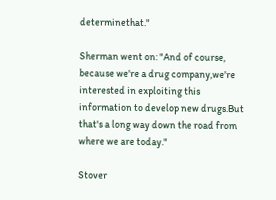determinethat."

Sherman went on: "And of course, because we're a drug company,we're interested in exploiting this information to develop new drugs.But that's a long way down the road from where we are today."

Stover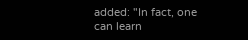added: "In fact, one can learn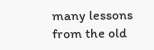many lessons from the old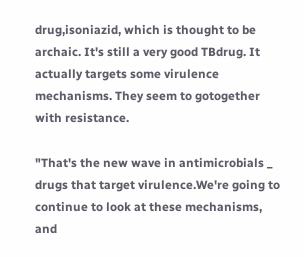drug,isoniazid, which is thought to be archaic. It's still a very good TBdrug. It actually targets some virulence mechanisms. They seem to gotogether with resistance.

"That's the new wave in antimicrobials _ drugs that target virulence.We're going to continue to look at these mechanisms, and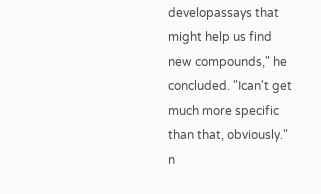developassays that might help us find new compounds," he concluded. "Ican't get much more specific than that, obviously." n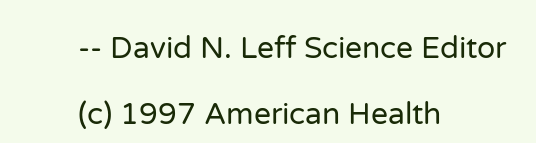-- David N. Leff Science Editor

(c) 1997 American Health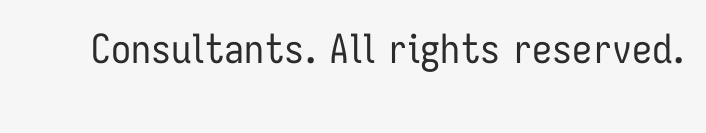Consultants. All rights reserved.